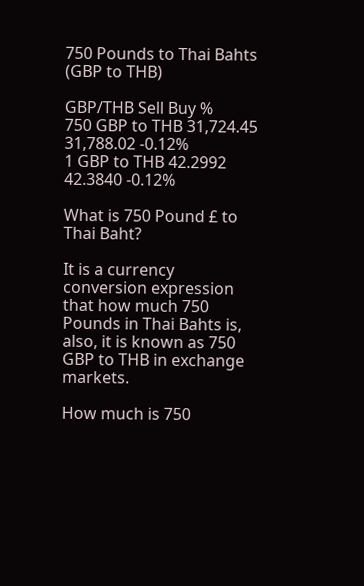750 Pounds to Thai Bahts (GBP to THB)

GBP/THB Sell Buy %
750 GBP to THB 31,724.45 31,788.02 -0.12%
1 GBP to THB 42.2992 42.3840 -0.12%

What is 750 Pound £ to Thai Baht?

It is a currency conversion expression that how much 750 Pounds in Thai Bahts is, also, it is known as 750 GBP to THB in exchange markets.

How much is 750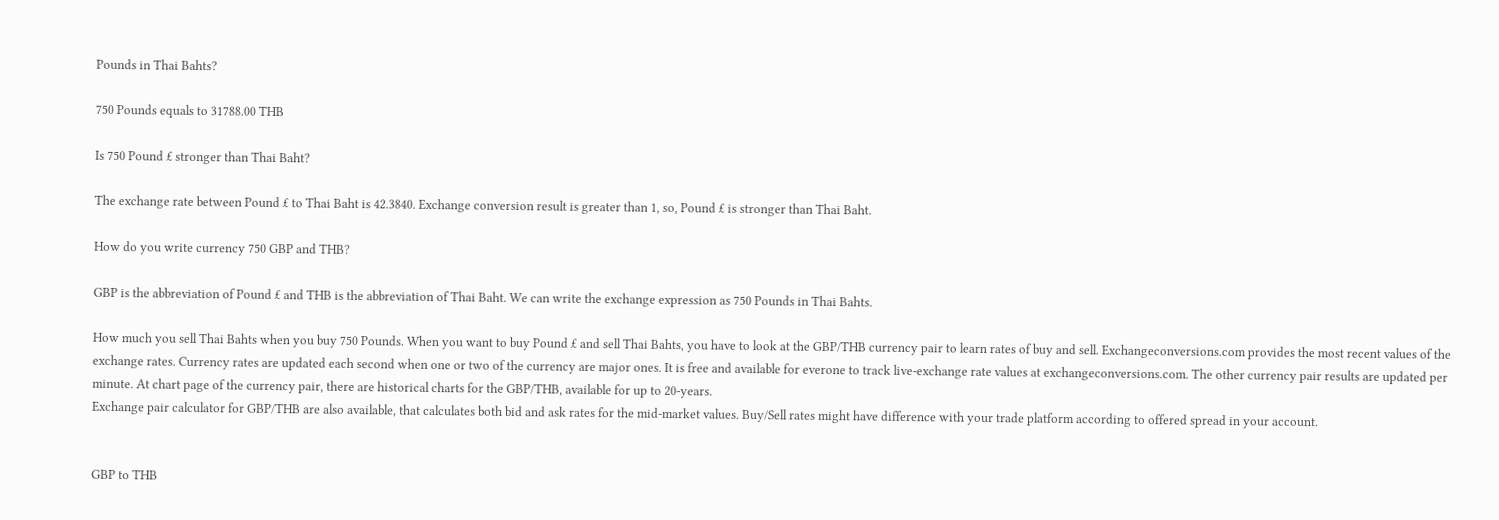Pounds in Thai Bahts?

750 Pounds equals to 31788.00 THB

Is 750 Pound £ stronger than Thai Baht?

The exchange rate between Pound £ to Thai Baht is 42.3840. Exchange conversion result is greater than 1, so, Pound £ is stronger than Thai Baht.

How do you write currency 750 GBP and THB?

GBP is the abbreviation of Pound £ and THB is the abbreviation of Thai Baht. We can write the exchange expression as 750 Pounds in Thai Bahts.

How much you sell Thai Bahts when you buy 750 Pounds. When you want to buy Pound £ and sell Thai Bahts, you have to look at the GBP/THB currency pair to learn rates of buy and sell. Exchangeconversions.com provides the most recent values of the exchange rates. Currency rates are updated each second when one or two of the currency are major ones. It is free and available for everone to track live-exchange rate values at exchangeconversions.com. The other currency pair results are updated per minute. At chart page of the currency pair, there are historical charts for the GBP/THB, available for up to 20-years.
Exchange pair calculator for GBP/THB are also available, that calculates both bid and ask rates for the mid-market values. Buy/Sell rates might have difference with your trade platform according to offered spread in your account.


GBP to THB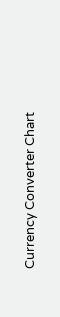Currency Converter Chart